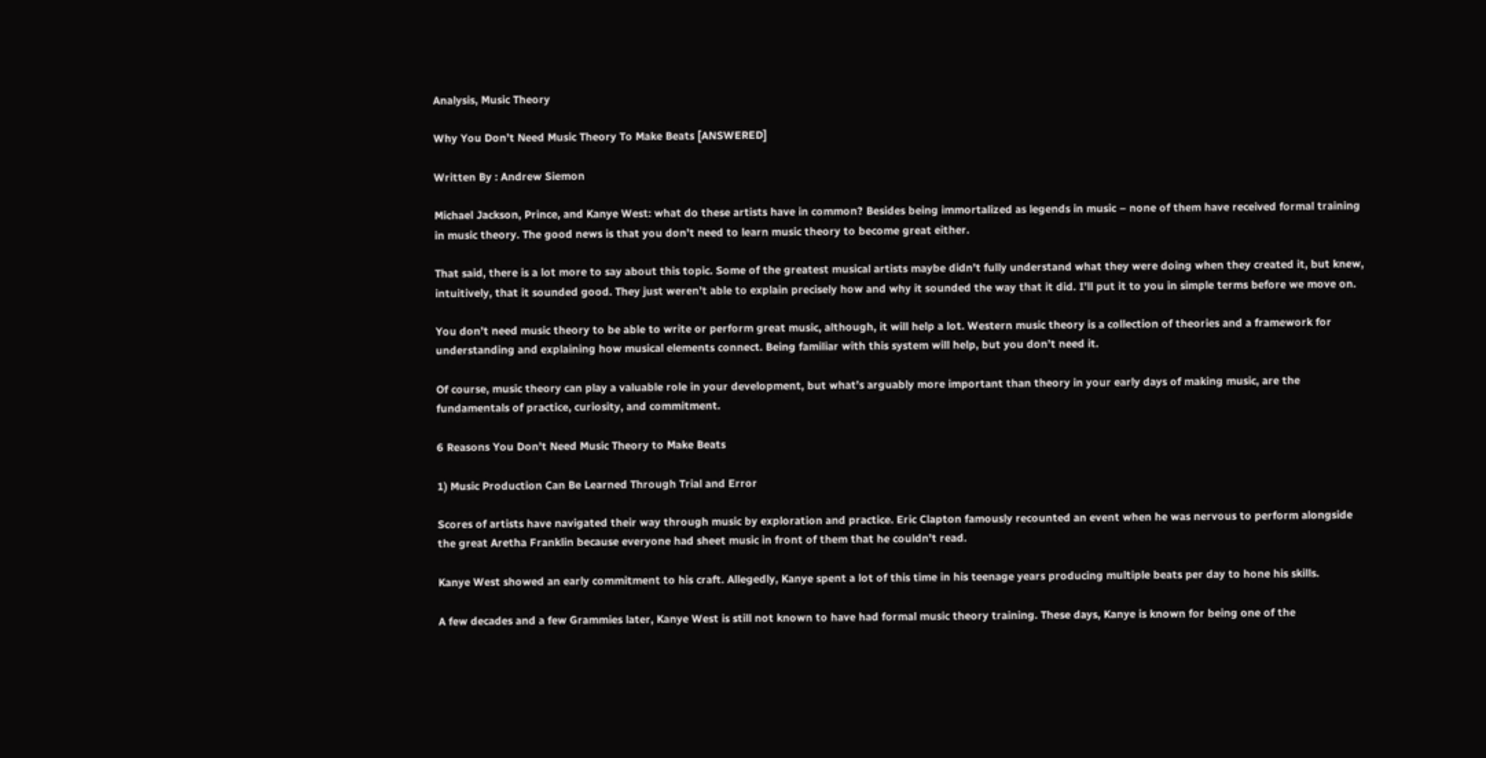Analysis, Music Theory

Why You Don’t Need Music Theory To Make Beats [ANSWERED]

Written By : Andrew Siemon

Michael Jackson, Prince, and Kanye West: what do these artists have in common? Besides being immortalized as legends in music – none of them have received formal training in music theory. The good news is that you don’t need to learn music theory to become great either.

That said, there is a lot more to say about this topic. Some of the greatest musical artists maybe didn’t fully understand what they were doing when they created it, but knew, intuitively, that it sounded good. They just weren’t able to explain precisely how and why it sounded the way that it did. I’ll put it to you in simple terms before we move on.

You don’t need music theory to be able to write or perform great music, although, it will help a lot. Western music theory is a collection of theories and a framework for understanding and explaining how musical elements connect. Being familiar with this system will help, but you don’t need it.

Of course, music theory can play a valuable role in your development, but what’s arguably more important than theory in your early days of making music, are the fundamentals of practice, curiosity, and commitment.

6 Reasons You Don’t Need Music Theory to Make Beats

1) Music Production Can Be Learned Through Trial and Error

Scores of artists have navigated their way through music by exploration and practice. Eric Clapton famously recounted an event when he was nervous to perform alongside the great Aretha Franklin because everyone had sheet music in front of them that he couldn’t read.

Kanye West showed an early commitment to his craft. Allegedly, Kanye spent a lot of this time in his teenage years producing multiple beats per day to hone his skills.

A few decades and a few Grammies later, Kanye West is still not known to have had formal music theory training. These days, Kanye is known for being one of the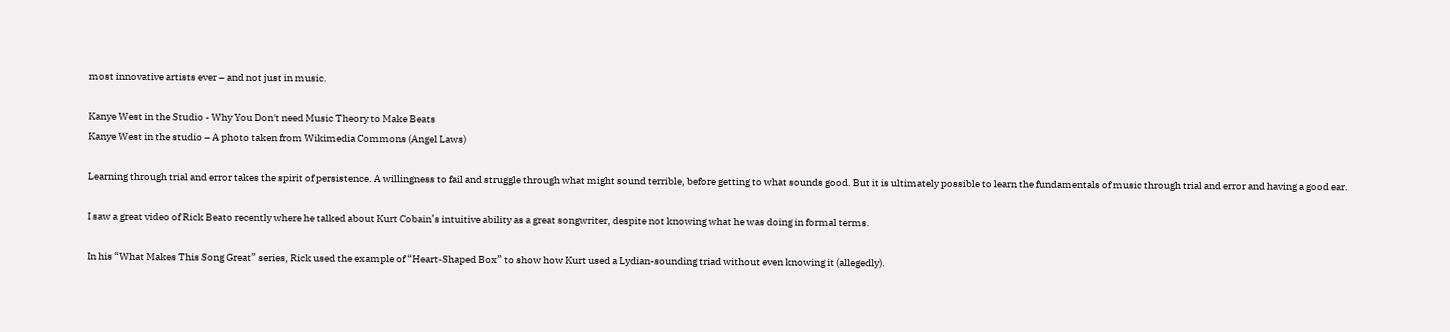most innovative artists ever – and not just in music.

Kanye West in the Studio - Why You Don't need Music Theory to Make Beats
Kanye West in the studio – A photo taken from Wikimedia Commons (Angel Laws)

Learning through trial and error takes the spirit of persistence. A willingness to fail and struggle through what might sound terrible, before getting to what sounds good. But it is ultimately possible to learn the fundamentals of music through trial and error and having a good ear.

I saw a great video of Rick Beato recently where he talked about Kurt Cobain’s intuitive ability as a great songwriter, despite not knowing what he was doing in formal terms.

In his “What Makes This Song Great” series, Rick used the example of “Heart-Shaped Box” to show how Kurt used a Lydian-sounding triad without even knowing it (allegedly).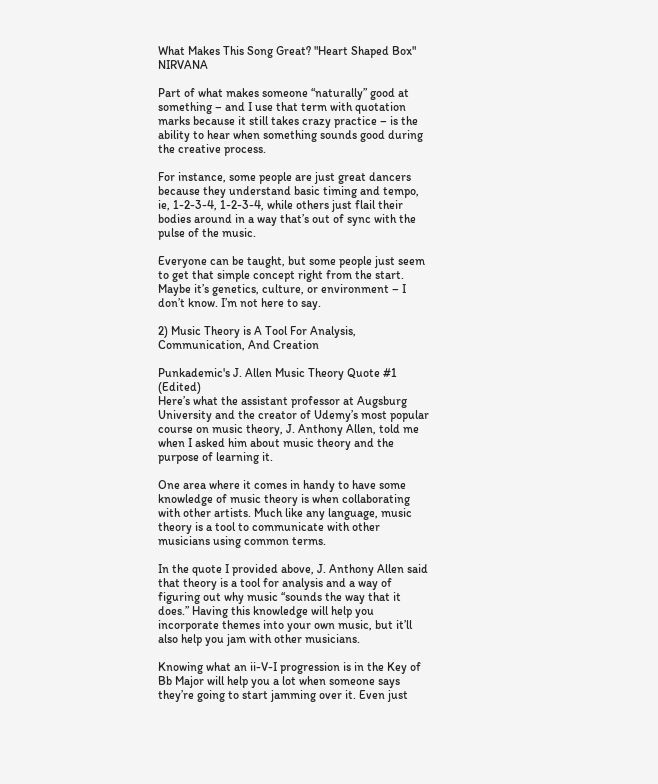What Makes This Song Great? "Heart Shaped Box" NIRVANA

Part of what makes someone “naturally” good at something – and I use that term with quotation marks because it still takes crazy practice – is the ability to hear when something sounds good during the creative process.

For instance, some people are just great dancers because they understand basic timing and tempo, ie, 1-2-3-4, 1-2-3-4, while others just flail their bodies around in a way that’s out of sync with the pulse of the music.

Everyone can be taught, but some people just seem to get that simple concept right from the start. Maybe it’s genetics, culture, or environment – I don’t know. I’m not here to say.

2) Music Theory is A Tool For Analysis, Communication, And Creation

Punkademic's J. Allen Music Theory Quote #1 (Edited)
Here’s what the assistant professor at Augsburg University and the creator of Udemy’s most popular course on music theory, J. Anthony Allen, told me when I asked him about music theory and the purpose of learning it.

One area where it comes in handy to have some knowledge of music theory is when collaborating with other artists. Much like any language, music theory is a tool to communicate with other musicians using common terms.

In the quote I provided above, J. Anthony Allen said that theory is a tool for analysis and a way of figuring out why music “sounds the way that it does.” Having this knowledge will help you incorporate themes into your own music, but it’ll also help you jam with other musicians.

Knowing what an ii-V-I progression is in the Key of Bb Major will help you a lot when someone says they’re going to start jamming over it. Even just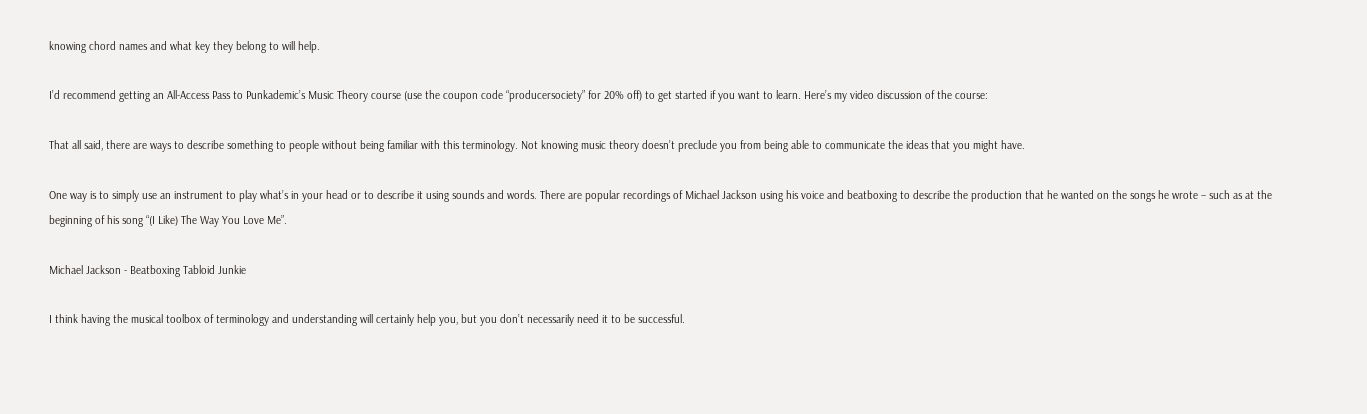knowing chord names and what key they belong to will help.

I’d recommend getting an All-Access Pass to Punkademic’s Music Theory course (use the coupon code “producersociety” for 20% off) to get started if you want to learn. Here’s my video discussion of the course:

That all said, there are ways to describe something to people without being familiar with this terminology. Not knowing music theory doesn’t preclude you from being able to communicate the ideas that you might have.

One way is to simply use an instrument to play what’s in your head or to describe it using sounds and words. There are popular recordings of Michael Jackson using his voice and beatboxing to describe the production that he wanted on the songs he wrote – such as at the beginning of his song “(I Like) The Way You Love Me”.

Michael Jackson - Beatboxing Tabloid Junkie

I think having the musical toolbox of terminology and understanding will certainly help you, but you don’t necessarily need it to be successful.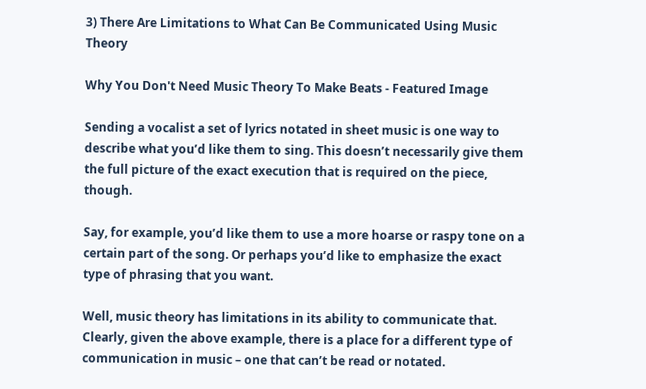3) There Are Limitations to What Can Be Communicated Using Music Theory

Why You Don't Need Music Theory To Make Beats - Featured Image

Sending a vocalist a set of lyrics notated in sheet music is one way to describe what you’d like them to sing. This doesn’t necessarily give them the full picture of the exact execution that is required on the piece, though.

Say, for example, you’d like them to use a more hoarse or raspy tone on a certain part of the song. Or perhaps you’d like to emphasize the exact type of phrasing that you want.

Well, music theory has limitations in its ability to communicate that. Clearly, given the above example, there is a place for a different type of communication in music – one that can’t be read or notated.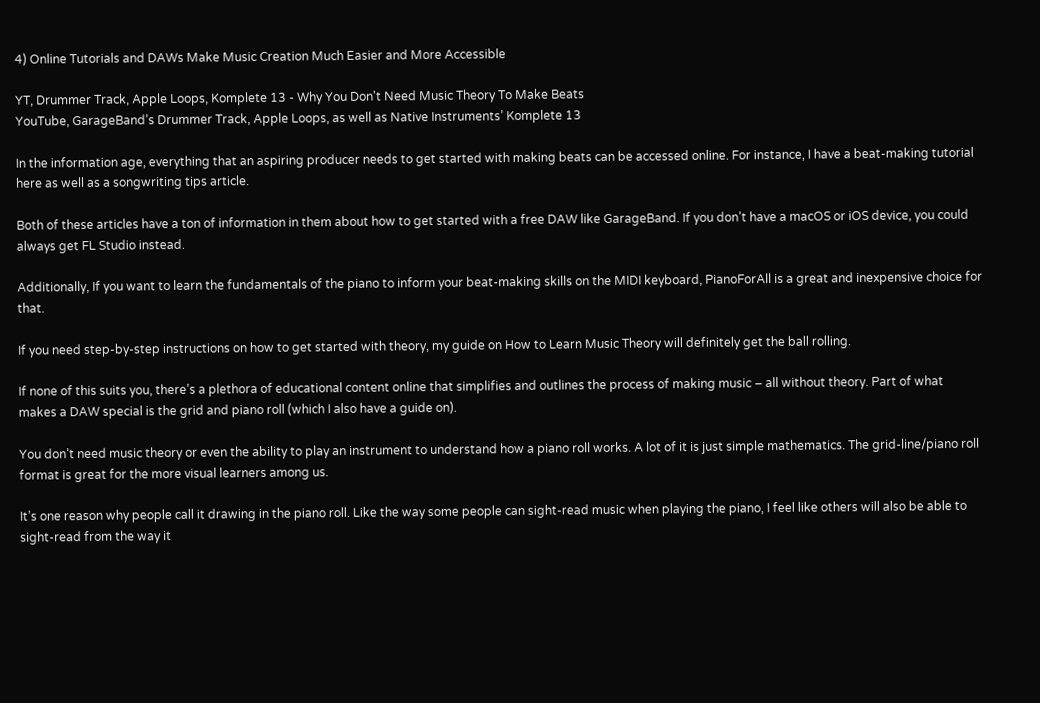4) Online Tutorials and DAWs Make Music Creation Much Easier and More Accessible

YT, Drummer Track, Apple Loops, Komplete 13 - Why You Don't Need Music Theory To Make Beats
YouTube, GarageBand’s Drummer Track, Apple Loops, as well as Native Instruments’ Komplete 13

In the information age, everything that an aspiring producer needs to get started with making beats can be accessed online. For instance, I have a beat-making tutorial here as well as a songwriting tips article.

Both of these articles have a ton of information in them about how to get started with a free DAW like GarageBand. If you don’t have a macOS or iOS device, you could always get FL Studio instead.

Additionally, If you want to learn the fundamentals of the piano to inform your beat-making skills on the MIDI keyboard, PianoForAll is a great and inexpensive choice for that.

If you need step-by-step instructions on how to get started with theory, my guide on How to Learn Music Theory will definitely get the ball rolling.

If none of this suits you, there’s a plethora of educational content online that simplifies and outlines the process of making music – all without theory. Part of what makes a DAW special is the grid and piano roll (which I also have a guide on).

You don’t need music theory or even the ability to play an instrument to understand how a piano roll works. A lot of it is just simple mathematics. The grid-line/piano roll format is great for the more visual learners among us.

It’s one reason why people call it drawing in the piano roll. Like the way some people can sight-read music when playing the piano, I feel like others will also be able to sight-read from the way it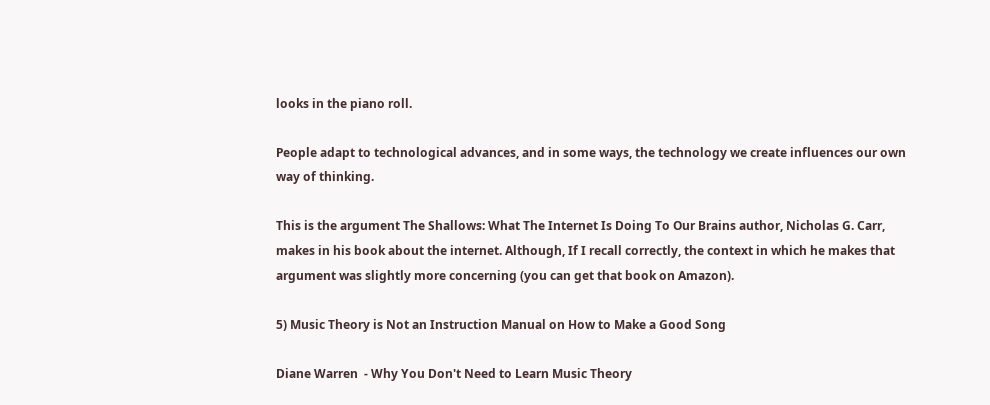looks in the piano roll.

People adapt to technological advances, and in some ways, the technology we create influences our own way of thinking.

This is the argument The Shallows: What The Internet Is Doing To Our Brains author, Nicholas G. Carr, makes in his book about the internet. Although, If I recall correctly, the context in which he makes that argument was slightly more concerning (you can get that book on Amazon).

5) Music Theory is Not an Instruction Manual on How to Make a Good Song

Diane Warren  - Why You Don't Need to Learn Music Theory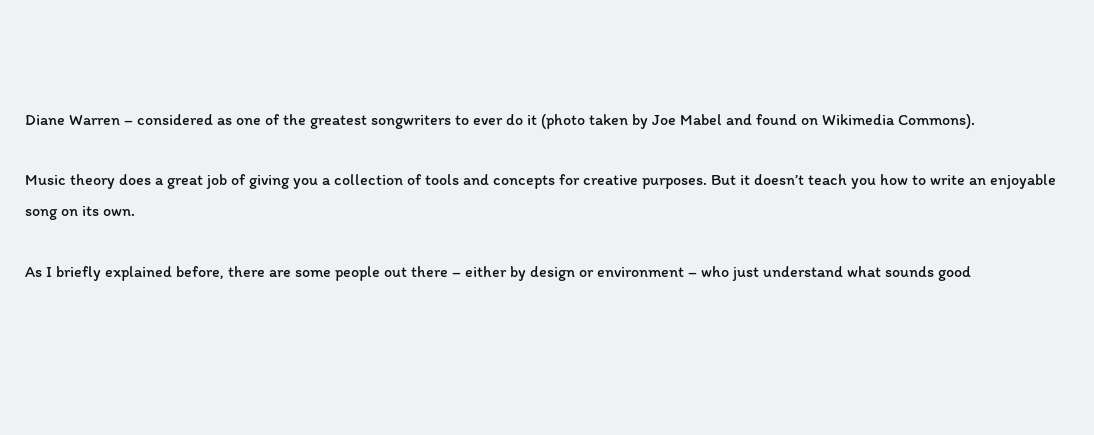Diane Warren – considered as one of the greatest songwriters to ever do it (photo taken by Joe Mabel and found on Wikimedia Commons).

Music theory does a great job of giving you a collection of tools and concepts for creative purposes. But it doesn’t teach you how to write an enjoyable song on its own.

As I briefly explained before, there are some people out there – either by design or environment – who just understand what sounds good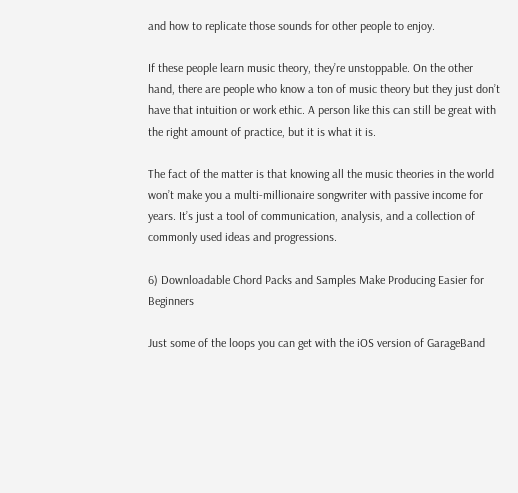and how to replicate those sounds for other people to enjoy.

If these people learn music theory, they’re unstoppable. On the other hand, there are people who know a ton of music theory but they just don’t have that intuition or work ethic. A person like this can still be great with the right amount of practice, but it is what it is.

The fact of the matter is that knowing all the music theories in the world won’t make you a multi-millionaire songwriter with passive income for years. It’s just a tool of communication, analysis, and a collection of commonly used ideas and progressions.

6) Downloadable Chord Packs and Samples Make Producing Easier for Beginners

Just some of the loops you can get with the iOS version of GarageBand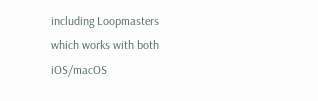including Loopmasters which works with both iOS/macOS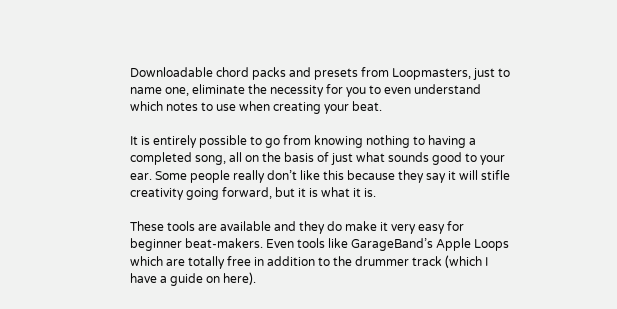Downloadable chord packs and presets from Loopmasters, just to name one, eliminate the necessity for you to even understand which notes to use when creating your beat.

It is entirely possible to go from knowing nothing to having a completed song, all on the basis of just what sounds good to your ear. Some people really don’t like this because they say it will stifle creativity going forward, but it is what it is.

These tools are available and they do make it very easy for beginner beat-makers. Even tools like GarageBand’s Apple Loops which are totally free in addition to the drummer track (which I have a guide on here).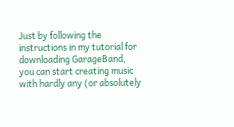Just by following the instructions in my tutorial for downloading GarageBand, you can start creating music with hardly any (or absolutely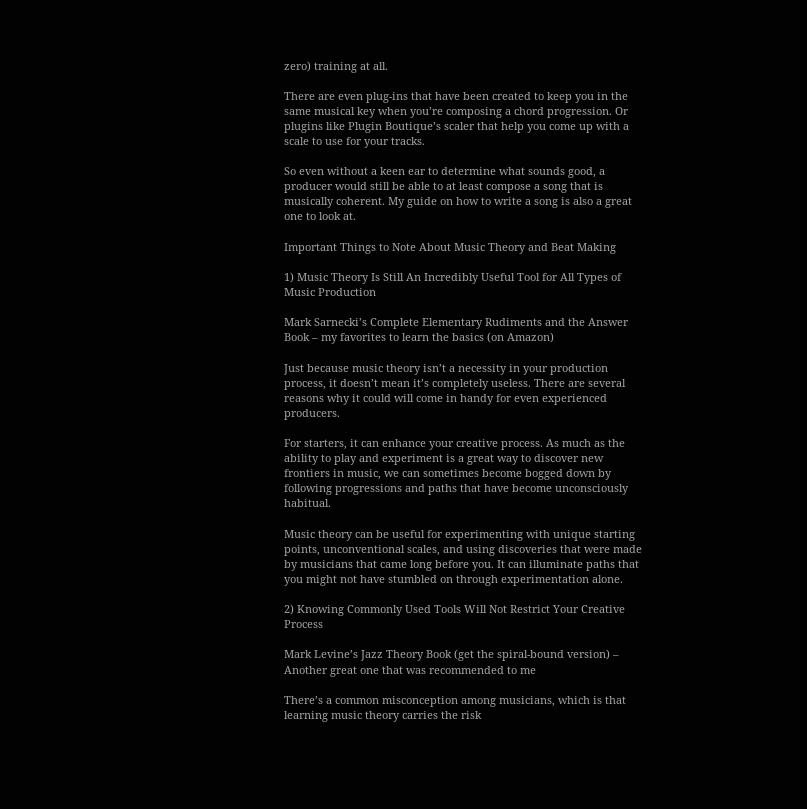zero) training at all.

There are even plug-ins that have been created to keep you in the same musical key when you’re composing a chord progression. Or plugins like Plugin Boutique’s scaler that help you come up with a scale to use for your tracks.

So even without a keen ear to determine what sounds good, a producer would still be able to at least compose a song that is musically coherent. My guide on how to write a song is also a great one to look at.

Important Things to Note About Music Theory and Beat Making

1) Music Theory Is Still An Incredibly Useful Tool for All Types of Music Production

Mark Sarnecki’s Complete Elementary Rudiments and the Answer Book – my favorites to learn the basics (on Amazon)

Just because music theory isn’t a necessity in your production process, it doesn’t mean it’s completely useless. There are several reasons why it could will come in handy for even experienced producers.

For starters, it can enhance your creative process. As much as the ability to play and experiment is a great way to discover new frontiers in music, we can sometimes become bogged down by following progressions and paths that have become unconsciously habitual.

Music theory can be useful for experimenting with unique starting points, unconventional scales, and using discoveries that were made by musicians that came long before you. It can illuminate paths that you might not have stumbled on through experimentation alone.

2) Knowing Commonly Used Tools Will Not Restrict Your Creative Process

Mark Levine’s Jazz Theory Book (get the spiral-bound version) – Another great one that was recommended to me

There’s a common misconception among musicians, which is that learning music theory carries the risk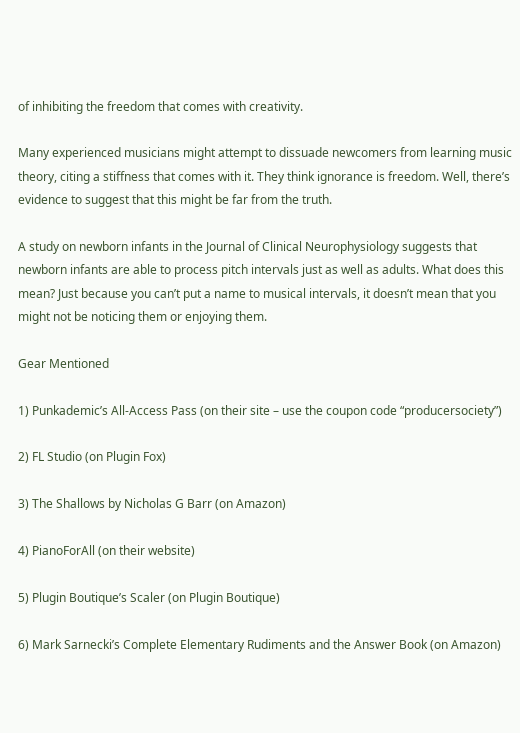of inhibiting the freedom that comes with creativity.

Many experienced musicians might attempt to dissuade newcomers from learning music theory, citing a stiffness that comes with it. They think ignorance is freedom. Well, there’s evidence to suggest that this might be far from the truth.

A study on newborn infants in the Journal of Clinical Neurophysiology suggests that newborn infants are able to process pitch intervals just as well as adults. What does this mean? Just because you can’t put a name to musical intervals, it doesn’t mean that you might not be noticing them or enjoying them.

Gear Mentioned

1) Punkademic’s All-Access Pass (on their site – use the coupon code “producersociety”)

2) FL Studio (on Plugin Fox)

3) The Shallows by Nicholas G Barr (on Amazon)

4) PianoForAll (on their website)

5) Plugin Boutique’s Scaler (on Plugin Boutique)

6) Mark Sarnecki’s Complete Elementary Rudiments and the Answer Book (on Amazon)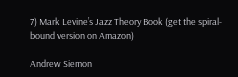7) Mark Levine’s Jazz Theory Book (get the spiral-bound version on Amazon)

Andrew Siemon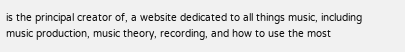is the principal creator of, a website dedicated to all things music, including music production, music theory, recording, and how to use the most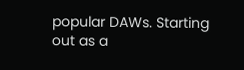popular DAWs. Starting out as a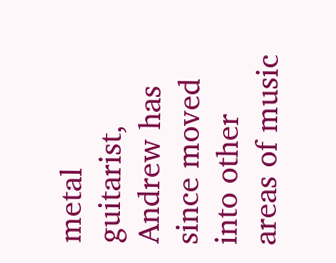metal guitarist, Andrew has since moved into other areas of music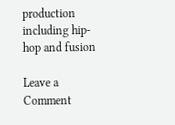production including hip-hop and fusion

Leave a Comment